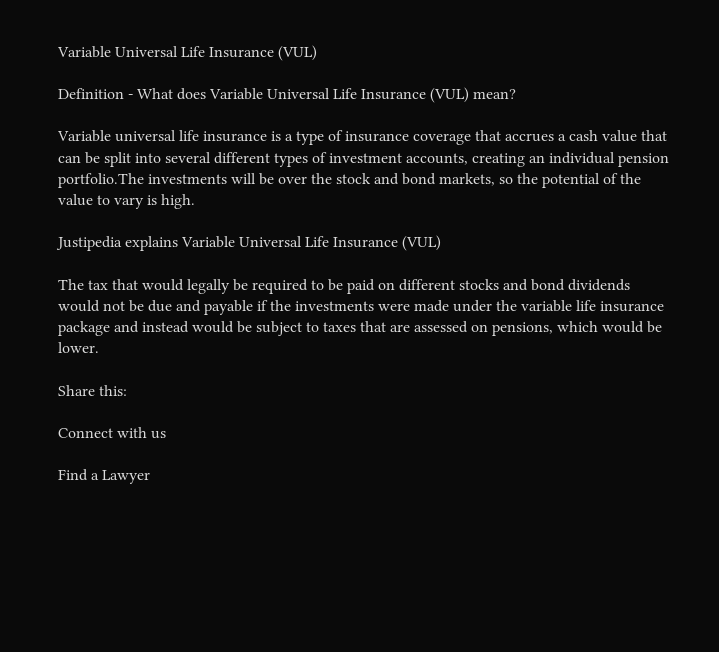Variable Universal Life Insurance (VUL)

Definition - What does Variable Universal Life Insurance (VUL) mean?

Variable universal life insurance is a type of insurance coverage that accrues a cash value that can be split into several different types of investment accounts, creating an individual pension portfolio.The investments will be over the stock and bond markets, so the potential of the value to vary is high.

Justipedia explains Variable Universal Life Insurance (VUL)

The tax that would legally be required to be paid on different stocks and bond dividends would not be due and payable if the investments were made under the variable life insurance package and instead would be subject to taxes that are assessed on pensions, which would be lower.

Share this:

Connect with us

Find a Lawyer